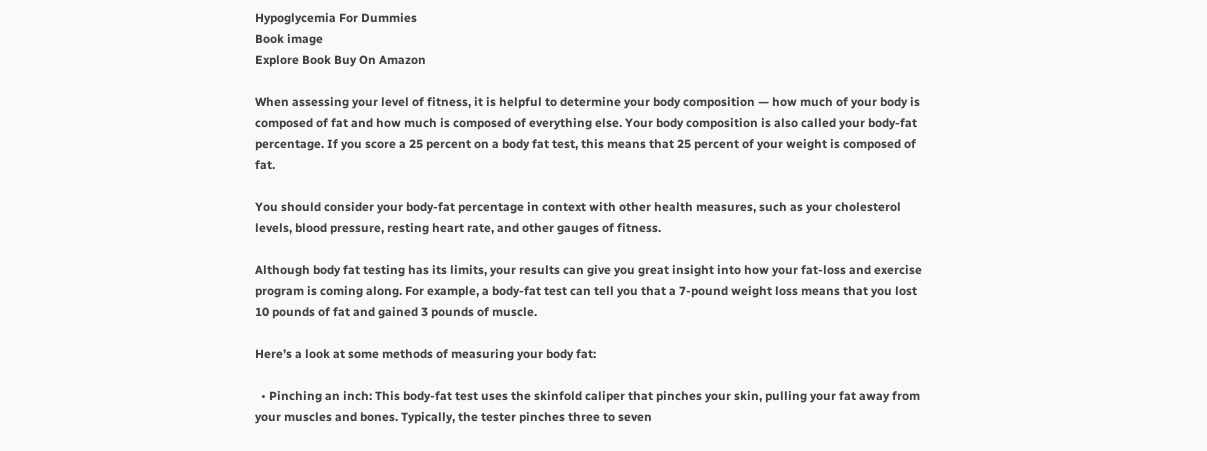Hypoglycemia For Dummies
Book image
Explore Book Buy On Amazon

When assessing your level of fitness, it is helpful to determine your body composition — how much of your body is composed of fat and how much is composed of everything else. Your body composition is also called your body-fat percentage. If you score a 25 percent on a body fat test, this means that 25 percent of your weight is composed of fat.

You should consider your body-fat percentage in context with other health measures, such as your cholesterol levels, blood pressure, resting heart rate, and other gauges of fitness.

Although body fat testing has its limits, your results can give you great insight into how your fat-loss and exercise program is coming along. For example, a body-fat test can tell you that a 7-pound weight loss means that you lost 10 pounds of fat and gained 3 pounds of muscle.

Here’s a look at some methods of measuring your body fat:

  • Pinching an inch: This body-fat test uses the skinfold caliper that pinches your skin, pulling your fat away from your muscles and bones. Typically, the tester pinches three to seven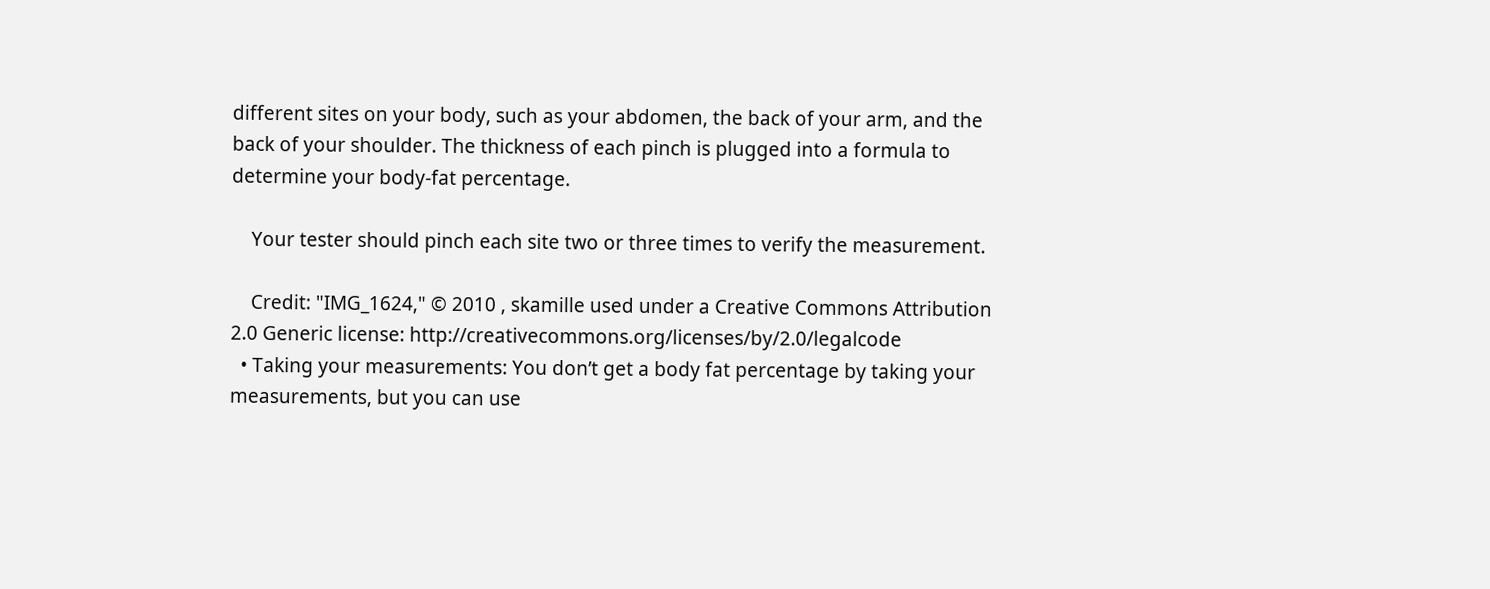different sites on your body, such as your abdomen, the back of your arm, and the back of your shoulder. The thickness of each pinch is plugged into a formula to determine your body-fat percentage.

    Your tester should pinch each site two or three times to verify the measurement.

    Credit: "IMG_1624," © 2010 , skamille used under a Creative Commons Attribution 2.0 Generic license: http://creativecommons.org/licenses/by/2.0/legalcode
  • Taking your measurements: You don’t get a body fat percentage by taking your measurements, but you can use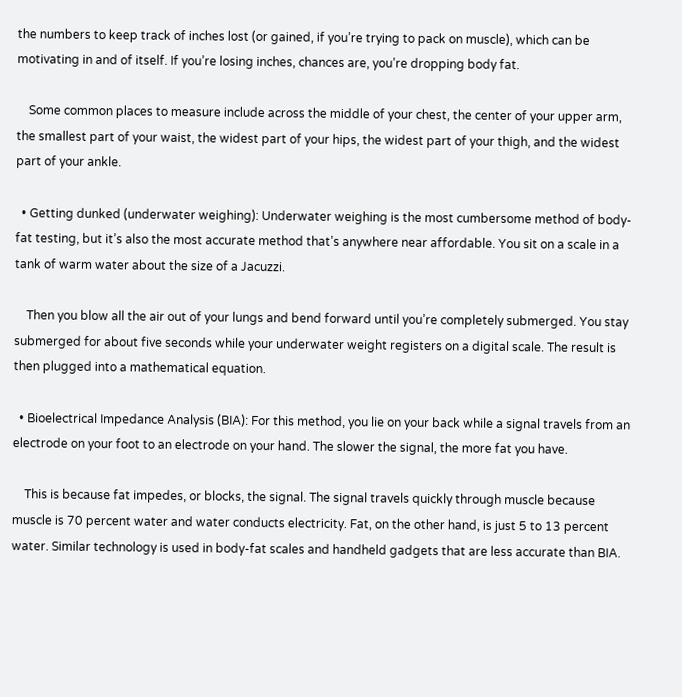the numbers to keep track of inches lost (or gained, if you’re trying to pack on muscle), which can be motivating in and of itself. If you’re losing inches, chances are, you’re dropping body fat.

    Some common places to measure include across the middle of your chest, the center of your upper arm, the smallest part of your waist, the widest part of your hips, the widest part of your thigh, and the widest part of your ankle.

  • Getting dunked (underwater weighing): Underwater weighing is the most cumbersome method of body-fat testing, but it’s also the most accurate method that’s anywhere near affordable. You sit on a scale in a tank of warm water about the size of a Jacuzzi.

    Then you blow all the air out of your lungs and bend forward until you’re completely submerged. You stay submerged for about five seconds while your underwater weight registers on a digital scale. The result is then plugged into a mathematical equation.

  • Bioelectrical Impedance Analysis (BIA): For this method, you lie on your back while a signal travels from an electrode on your foot to an electrode on your hand. The slower the signal, the more fat you have.

    This is because fat impedes, or blocks, the signal. The signal travels quickly through muscle because muscle is 70 percent water and water conducts electricity. Fat, on the other hand, is just 5 to 13 percent water. Similar technology is used in body-fat scales and handheld gadgets that are less accurate than BIA.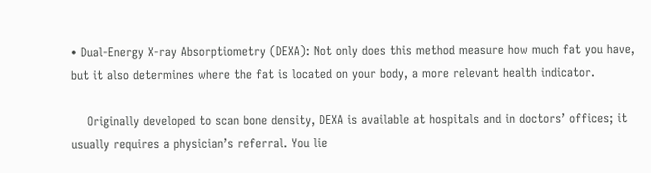• Dual-Energy X-ray Absorptiometry (DEXA): Not only does this method measure how much fat you have, but it also determines where the fat is located on your body, a more relevant health indicator.

    Originally developed to scan bone density, DEXA is available at hospitals and in doctors’ offices; it usually requires a physician’s referral. You lie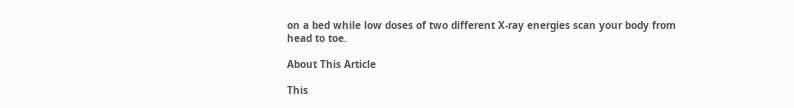on a bed while low doses of two different X-ray energies scan your body from head to toe.

About This Article

This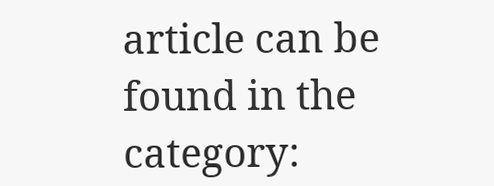article can be found in the category: